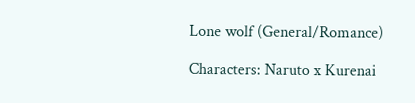Lone wolf (General/Romance)

Characters: Naruto x Kurenai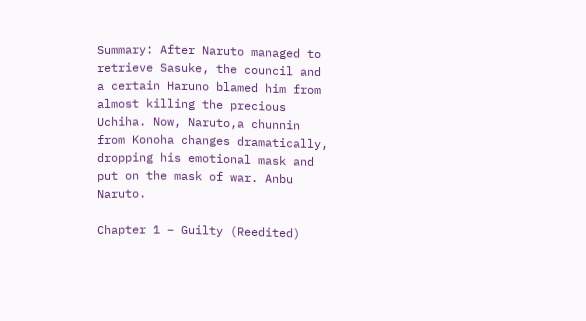Summary: After Naruto managed to retrieve Sasuke, the council and a certain Haruno blamed him from almost killing the precious Uchiha. Now, Naruto,a chunnin from Konoha changes dramatically, dropping his emotional mask and put on the mask of war. Anbu Naruto.

Chapter 1 – Guilty (Reedited)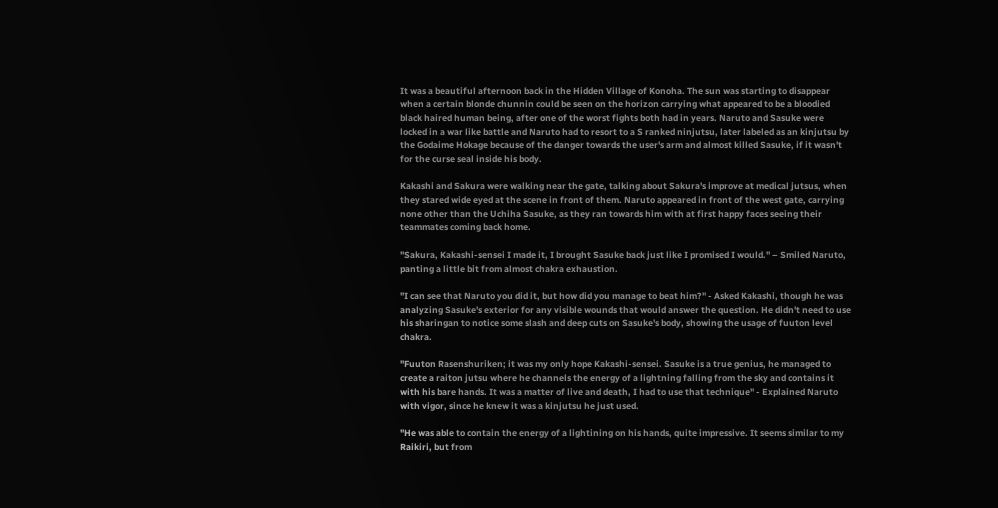It was a beautiful afternoon back in the Hidden Village of Konoha. The sun was starting to disappear when a certain blonde chunnin could be seen on the horizon carrying what appeared to be a bloodied black haired human being, after one of the worst fights both had in years. Naruto and Sasuke were locked in a war like battle and Naruto had to resort to a S ranked ninjutsu, later labeled as an kinjutsu by the Godaime Hokage because of the danger towards the user's arm and almost killed Sasuke, if it wasn't for the curse seal inside his body.

Kakashi and Sakura were walking near the gate, talking about Sakura's improve at medical jutsus, when they stared wide eyed at the scene in front of them. Naruto appeared in front of the west gate, carrying none other than the Uchiha Sasuke, as they ran towards him with at first happy faces seeing their teammates coming back home.

"Sakura, Kakashi-sensei I made it, I brought Sasuke back just like I promised I would." – Smiled Naruto, panting a little bit from almost chakra exhaustion.

"I can see that Naruto you did it, but how did you manage to beat him?" - Asked Kakashi, though he was analyzing Sasuke's exterior for any visible wounds that would answer the question. He didn't need to use his sharingan to notice some slash and deep cuts on Sasuke's body, showing the usage of fuuton level chakra.

"Fuuton Rasenshuriken; it was my only hope Kakashi-sensei. Sasuke is a true genius, he managed to create a raiton jutsu where he channels the energy of a lightning falling from the sky and contains it with his bare hands. It was a matter of live and death, I had to use that technique" - Explained Naruto with vigor, since he knew it was a kinjutsu he just used.

"He was able to contain the energy of a lightining on his hands, quite impressive. It seems similar to my Raikiri, but from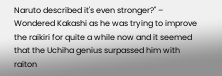Naruto described it's even stronger?" – Wondered Kakashi as he was trying to improve the raikiri for quite a while now and it seemed that the Uchiha genius surpassed him with raiton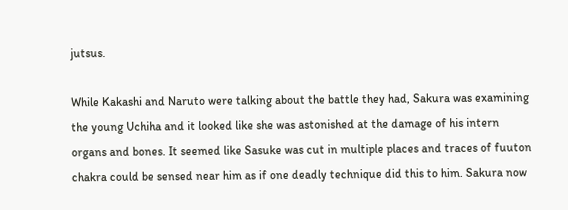jutsus.

While Kakashi and Naruto were talking about the battle they had, Sakura was examining the young Uchiha and it looked like she was astonished at the damage of his intern organs and bones. It seemed like Sasuke was cut in multiple places and traces of fuuton chakra could be sensed near him as if one deadly technique did this to him. Sakura now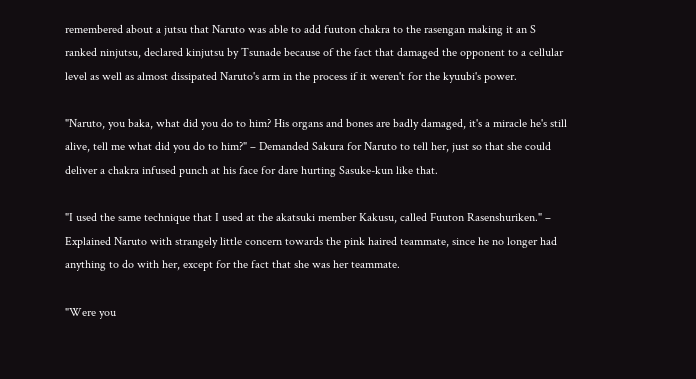remembered about a jutsu that Naruto was able to add fuuton chakra to the rasengan making it an S ranked ninjutsu, declared kinjutsu by Tsunade because of the fact that damaged the opponent to a cellular level as well as almost dissipated Naruto's arm in the process if it weren't for the kyuubi's power.

"Naruto, you baka, what did you do to him? His organs and bones are badly damaged, it's a miracle he's still alive, tell me what did you do to him?" – Demanded Sakura for Naruto to tell her, just so that she could deliver a chakra infused punch at his face for dare hurting Sasuke-kun like that.

"I used the same technique that I used at the akatsuki member Kakusu, called Fuuton Rasenshuriken." – Explained Naruto with strangely little concern towards the pink haired teammate, since he no longer had anything to do with her, except for the fact that she was her teammate.

"Were you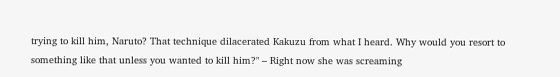trying to kill him, Naruto? That technique dilacerated Kakuzu from what I heard. Why would you resort to something like that unless you wanted to kill him?" – Right now she was screaming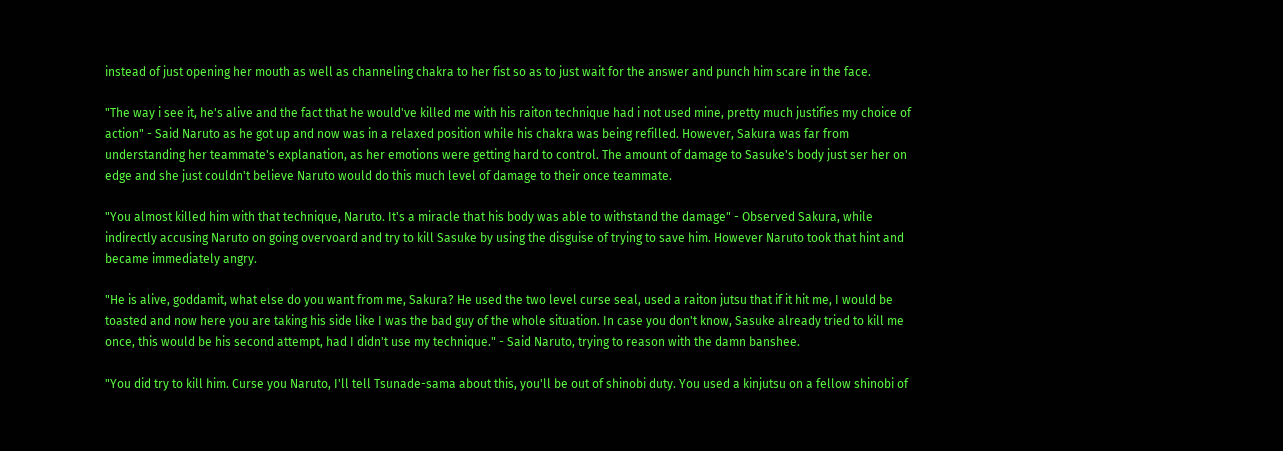instead of just opening her mouth as well as channeling chakra to her fist so as to just wait for the answer and punch him scare in the face.

"The way i see it, he's alive and the fact that he would've killed me with his raiton technique had i not used mine, pretty much justifies my choice of action" - Said Naruto as he got up and now was in a relaxed position while his chakra was being refilled. However, Sakura was far from understanding her teammate's explanation, as her emotions were getting hard to control. The amount of damage to Sasuke's body just ser her on edge and she just couldn't believe Naruto would do this much level of damage to their once teammate.

"You almost killed him with that technique, Naruto. It's a miracle that his body was able to withstand the damage" - Observed Sakura, while indirectly accusing Naruto on going overvoard and try to kill Sasuke by using the disguise of trying to save him. However Naruto took that hint and became immediately angry.

"He is alive, goddamit, what else do you want from me, Sakura? He used the two level curse seal, used a raiton jutsu that if it hit me, I would be toasted and now here you are taking his side like I was the bad guy of the whole situation. In case you don't know, Sasuke already tried to kill me once, this would be his second attempt, had I didn't use my technique." - Said Naruto, trying to reason with the damn banshee.

"You did try to kill him. Curse you Naruto, I'll tell Tsunade-sama about this, you'll be out of shinobi duty. You used a kinjutsu on a fellow shinobi of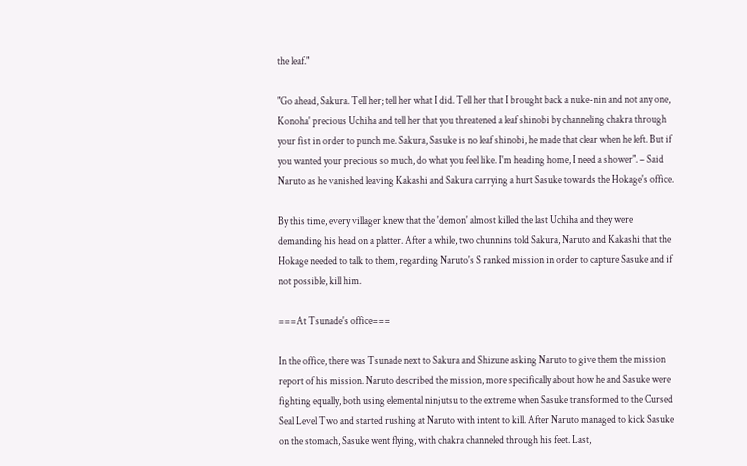the leaf."

"Go ahead, Sakura. Tell her; tell her what I did. Tell her that I brought back a nuke-nin and not any one, Konoha' precious Uchiha and tell her that you threatened a leaf shinobi by channeling chakra through your fist in order to punch me. Sakura, Sasuke is no leaf shinobi, he made that clear when he left. But if you wanted your precious so much, do what you feel like. I'm heading home, I need a shower". – Said Naruto as he vanished leaving Kakashi and Sakura carrying a hurt Sasuke towards the Hokage's office.

By this time, every villager knew that the 'demon' almost killed the last Uchiha and they were demanding his head on a platter. After a while, two chunnins told Sakura, Naruto and Kakashi that the Hokage needed to talk to them, regarding Naruto's S ranked mission in order to capture Sasuke and if not possible, kill him.

===At Tsunade's office===

In the office, there was Tsunade next to Sakura and Shizune asking Naruto to give them the mission report of his mission. Naruto described the mission, more specifically about how he and Sasuke were fighting equally, both using elemental ninjutsu to the extreme when Sasuke transformed to the Cursed Seal Level Two and started rushing at Naruto with intent to kill. After Naruto managed to kick Sasuke on the stomach, Sasuke went flying, with chakra channeled through his feet. Last,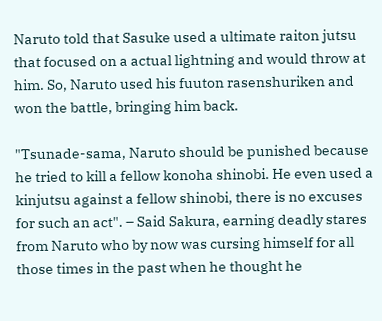Naruto told that Sasuke used a ultimate raiton jutsu that focused on a actual lightning and would throw at him. So, Naruto used his fuuton rasenshuriken and won the battle, bringing him back.

"Tsunade-sama, Naruto should be punished because he tried to kill a fellow konoha shinobi. He even used a kinjutsu against a fellow shinobi, there is no excuses for such an act". – Said Sakura, earning deadly stares from Naruto who by now was cursing himself for all those times in the past when he thought he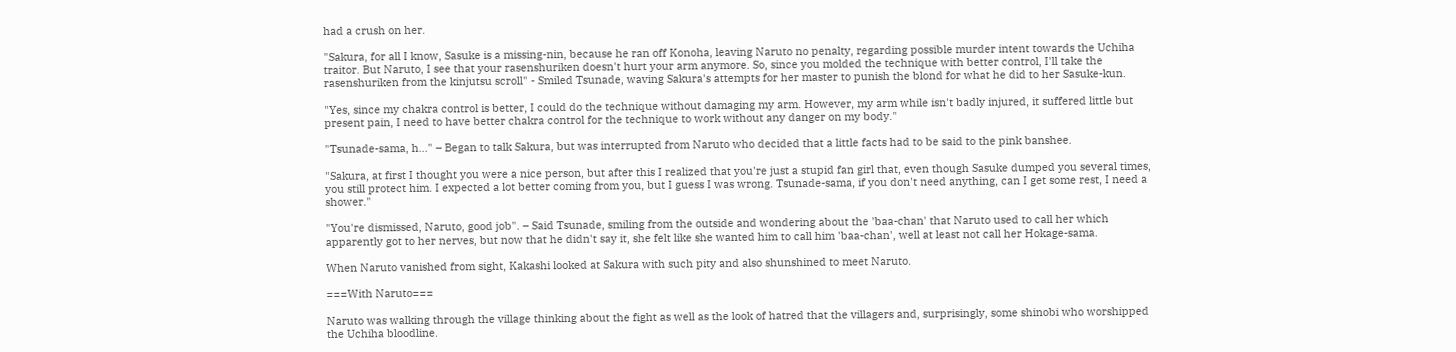had a crush on her.

"Sakura, for all I know, Sasuke is a missing-nin, because he ran off Konoha, leaving Naruto no penalty, regarding possible murder intent towards the Uchiha traitor. But Naruto, I see that your rasenshuriken doesn't hurt your arm anymore. So, since you molded the technique with better control, I'll take the rasenshuriken from the kinjutsu scroll" - Smiled Tsunade, waving Sakura's attempts for her master to punish the blond for what he did to her Sasuke-kun.

"Yes, since my chakra control is better, I could do the technique without damaging my arm. However, my arm while isn't badly injured, it suffered little but present pain, I need to have better chakra control for the technique to work without any danger on my body."

"Tsunade-sama, h…" – Began to talk Sakura, but was interrupted from Naruto who decided that a little facts had to be said to the pink banshee.

"Sakura, at first I thought you were a nice person, but after this I realized that you're just a stupid fan girl that, even though Sasuke dumped you several times, you still protect him. I expected a lot better coming from you, but I guess I was wrong. Tsunade-sama, if you don't need anything, can I get some rest, I need a shower."

"You're dismissed, Naruto, good job". – Said Tsunade, smiling from the outside and wondering about the 'baa-chan' that Naruto used to call her which apparently got to her nerves, but now that he didn't say it, she felt like she wanted him to call him 'baa-chan', well at least not call her Hokage-sama.

When Naruto vanished from sight, Kakashi looked at Sakura with such pity and also shunshined to meet Naruto.

===With Naruto===

Naruto was walking through the village thinking about the fight as well as the look of hatred that the villagers and, surprisingly, some shinobi who worshipped the Uchiha bloodline.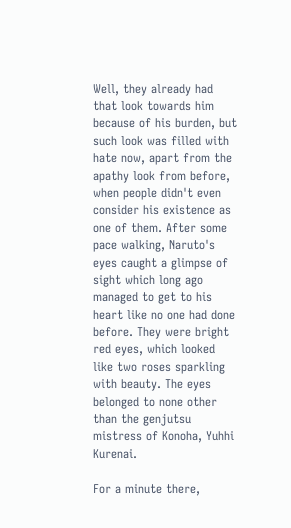Well, they already had that look towards him because of his burden, but such look was filled with hate now, apart from the apathy look from before, when people didn't even consider his existence as one of them. After some pace walking, Naruto's eyes caught a glimpse of sight which long ago managed to get to his heart like no one had done before. They were bright red eyes, which looked like two roses sparkling with beauty. The eyes belonged to none other than the genjutsu mistress of Konoha, Yuhhi Kurenai.

For a minute there,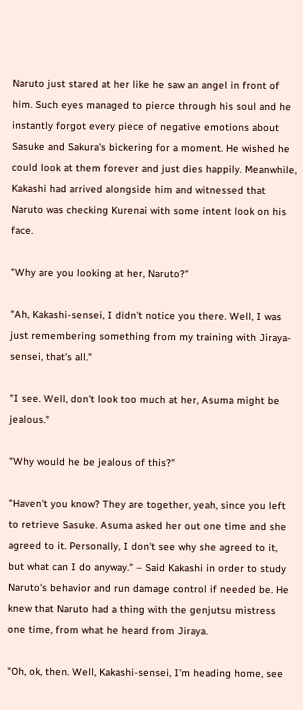Naruto just stared at her like he saw an angel in front of him. Such eyes managed to pierce through his soul and he instantly forgot every piece of negative emotions about Sasuke and Sakura's bickering for a moment. He wished he could look at them forever and just dies happily. Meanwhile, Kakashi had arrived alongside him and witnessed that Naruto was checking Kurenai with some intent look on his face.

"Why are you looking at her, Naruto?"

"Ah, Kakashi-sensei, I didn't notice you there. Well, I was just remembering something from my training with Jiraya-sensei, that's all."

"I see. Well, don't look too much at her, Asuma might be jealous."

"Why would he be jealous of this?"

"Haven't you know? They are together, yeah, since you left to retrieve Sasuke. Asuma asked her out one time and she agreed to it. Personally, I don't see why she agreed to it, but what can I do anyway." – Said Kakashi in order to study Naruto's behavior and run damage control if needed be. He knew that Naruto had a thing with the genjutsu mistress one time, from what he heard from Jiraya.

"Oh, ok, then. Well, Kakashi-sensei, I'm heading home, see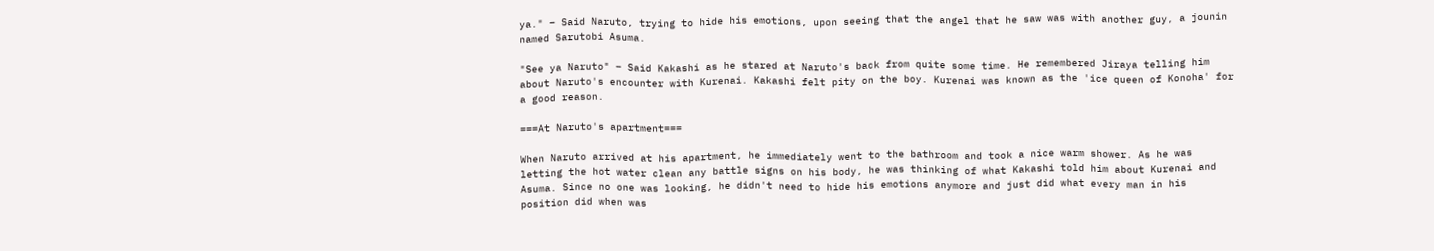ya." – Said Naruto, trying to hide his emotions, upon seeing that the angel that he saw was with another guy, a jounin named Sarutobi Asuma.

"See ya Naruto" – Said Kakashi as he stared at Naruto's back from quite some time. He remembered Jiraya telling him about Naruto's encounter with Kurenai. Kakashi felt pity on the boy. Kurenai was known as the 'ice queen of Konoha' for a good reason.

===At Naruto's apartment===

When Naruto arrived at his apartment, he immediately went to the bathroom and took a nice warm shower. As he was letting the hot water clean any battle signs on his body, he was thinking of what Kakashi told him about Kurenai and Asuma. Since no one was looking, he didn't need to hide his emotions anymore and just did what every man in his position did when was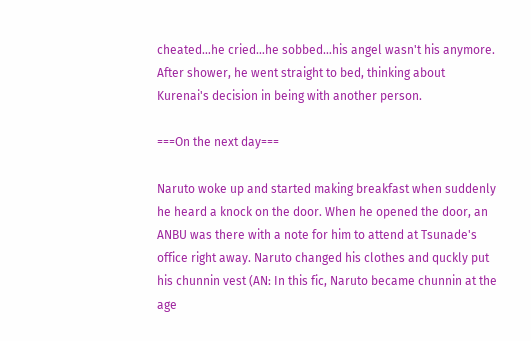cheated…he cried…he sobbed…his angel wasn't his anymore. After shower, he went straight to bed, thinking about Kurenai's decision in being with another person.

===On the next day===

Naruto woke up and started making breakfast when suddenly he heard a knock on the door. When he opened the door, an ANBU was there with a note for him to attend at Tsunade's office right away. Naruto changed his clothes and quckly put his chunnin vest (AN: In this fic, Naruto became chunnin at the age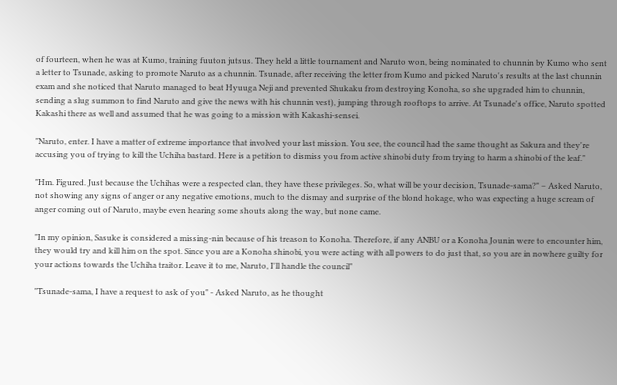of fourteen, when he was at Kumo, training fuuton jutsus. They held a little tournament and Naruto won, being nominated to chunnin by Kumo who sent a letter to Tsunade, asking to promote Naruto as a chunnin. Tsunade, after receiving the letter from Kumo and picked Naruto's results at the last chunnin exam and she noticed that Naruto managed to beat Hyuuga Neji and prevented Shukaku from destroying Konoha, so she upgraded him to chunnin, sending a slug summon to find Naruto and give the news with his chunnin vest), jumping through rooftops to arrive. At Tsunade's office, Naruto spotted Kakashi there as well and assumed that he was going to a mission with Kakashi-sensei.

"Naruto, enter. I have a matter of extreme importance that involved your last mission. You see, the council had the same thought as Sakura and they're accusing you of trying to kill the Uchiha bastard. Here is a petition to dismiss you from active shinobi duty from trying to harm a shinobi of the leaf."

"Hm. Figured. Just because the Uchihas were a respected clan, they have these privileges. So, what will be your decision, Tsunade-sama?" – Asked Naruto, not showing any signs of anger or any negative emotions, much to the dismay and surprise of the blond hokage, who was expecting a huge scream of anger coming out of Naruto, maybe even hearing some shouts along the way, but none came.

"In my opinion, Sasuke is considered a missing-nin because of his treason to Konoha. Therefore, if any ANBU or a Konoha Jounin were to encounter him, they would try and kill him on the spot. Since you are a Konoha shinobi, you were acting with all powers to do just that, so you are in nowhere guilty for your actions towards the Uchiha traitor. Leave it to me, Naruto, I'll handle the council"

"Tsunade-sama, I have a request to ask of you" - Asked Naruto, as he thought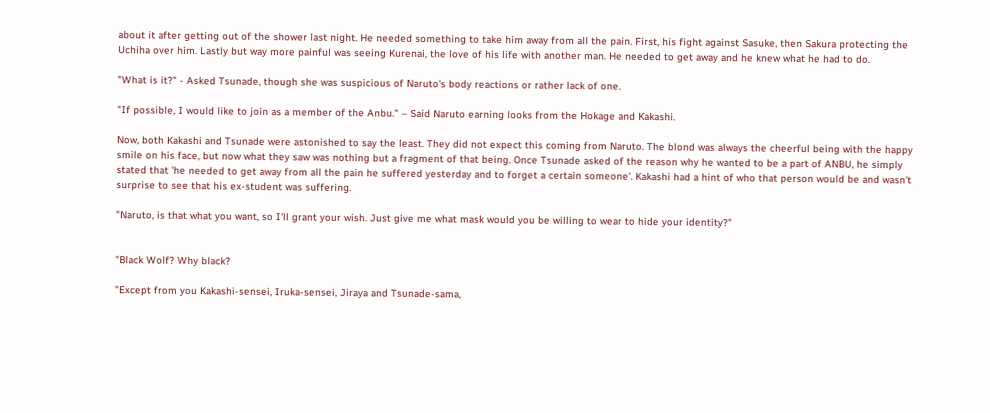about it after getting out of the shower last night. He needed something to take him away from all the pain. First, his fight against Sasuke, then Sakura protecting the Uchiha over him. Lastly but way more painful was seeing Kurenai, the love of his life with another man. He needed to get away and he knew what he had to do.

"What is it?" - Asked Tsunade, though she was suspicious of Naruto's body reactions or rather lack of one.

"If possible, I would like to join as a member of the Anbu." – Said Naruto earning looks from the Hokage and Kakashi.

Now, both Kakashi and Tsunade were astonished to say the least. They did not expect this coming from Naruto. The blond was always the cheerful being with the happy smile on his face, but now what they saw was nothing but a fragment of that being. Once Tsunade asked of the reason why he wanted to be a part of ANBU, he simply stated that 'he needed to get away from all the pain he suffered yesterday and to forget a certain someone'. Kakashi had a hint of who that person would be and wasn't surprise to see that his ex-student was suffering.

"Naruto, is that what you want, so I'll grant your wish. Just give me what mask would you be willing to wear to hide your identity?"


"Black Wolf? Why black?

"Except from you Kakashi-sensei, Iruka-sensei, Jiraya and Tsunade-sama,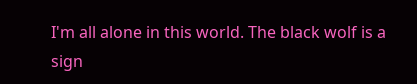I'm all alone in this world. The black wolf is a sign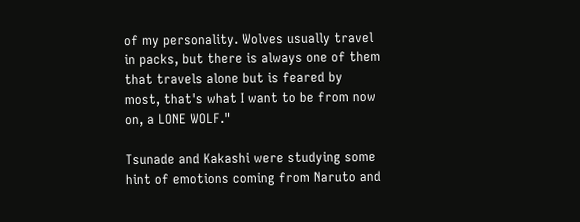of my personality. Wolves usually travel in packs, but there is always one of them that travels alone but is feared by most, that's what I want to be from now on, a LONE WOLF."

Tsunade and Kakashi were studying some hint of emotions coming from Naruto and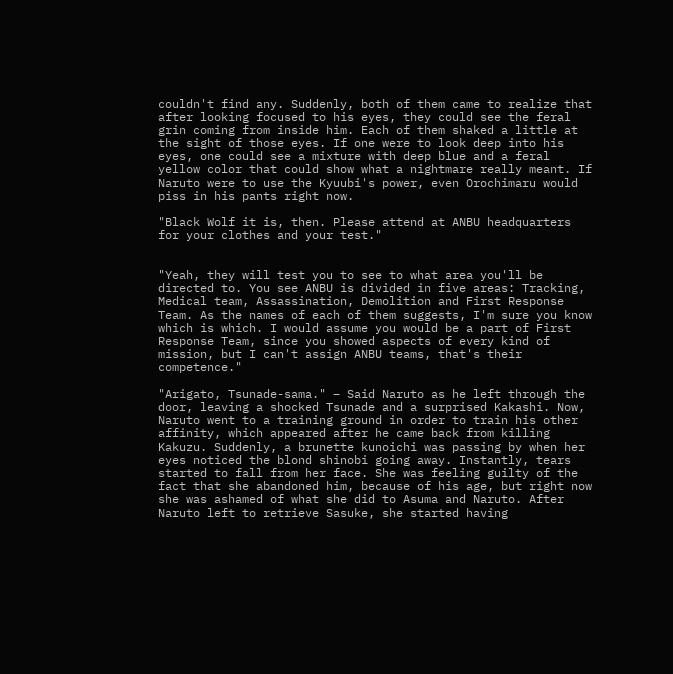couldn't find any. Suddenly, both of them came to realize that after looking focused to his eyes, they could see the feral grin coming from inside him. Each of them shaked a little at the sight of those eyes. If one were to look deep into his eyes, one could see a mixture with deep blue and a feral yellow color that could show what a nightmare really meant. If Naruto were to use the Kyuubi's power, even Orochimaru would piss in his pants right now.

"Black Wolf it is, then. Please attend at ANBU headquarters for your clothes and your test."


"Yeah, they will test you to see to what area you'll be directed to. You see ANBU is divided in five areas: Tracking, Medical team, Assassination, Demolition and First Response Team. As the names of each of them suggests, I'm sure you know which is which. I would assume you would be a part of First Response Team, since you showed aspects of every kind of mission, but I can't assign ANBU teams, that's their competence."

"Arigato, Tsunade-sama." – Said Naruto as he left through the door, leaving a shocked Tsunade and a surprised Kakashi. Now, Naruto went to a training ground in order to train his other affinity, which appeared after he came back from killing Kakuzu. Suddenly, a brunette kunoichi was passing by when her eyes noticed the blond shinobi going away. Instantly, tears started to fall from her face. She was feeling guilty of the fact that she abandoned him, because of his age, but right now she was ashamed of what she did to Asuma and Naruto. After Naruto left to retrieve Sasuke, she started having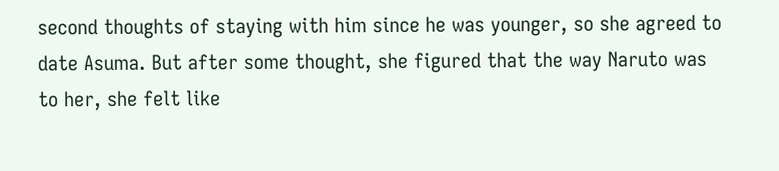second thoughts of staying with him since he was younger, so she agreed to date Asuma. But after some thought, she figured that the way Naruto was to her, she felt like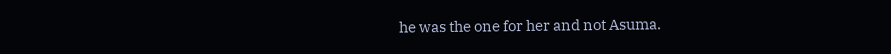he was the one for her and not Asuma.